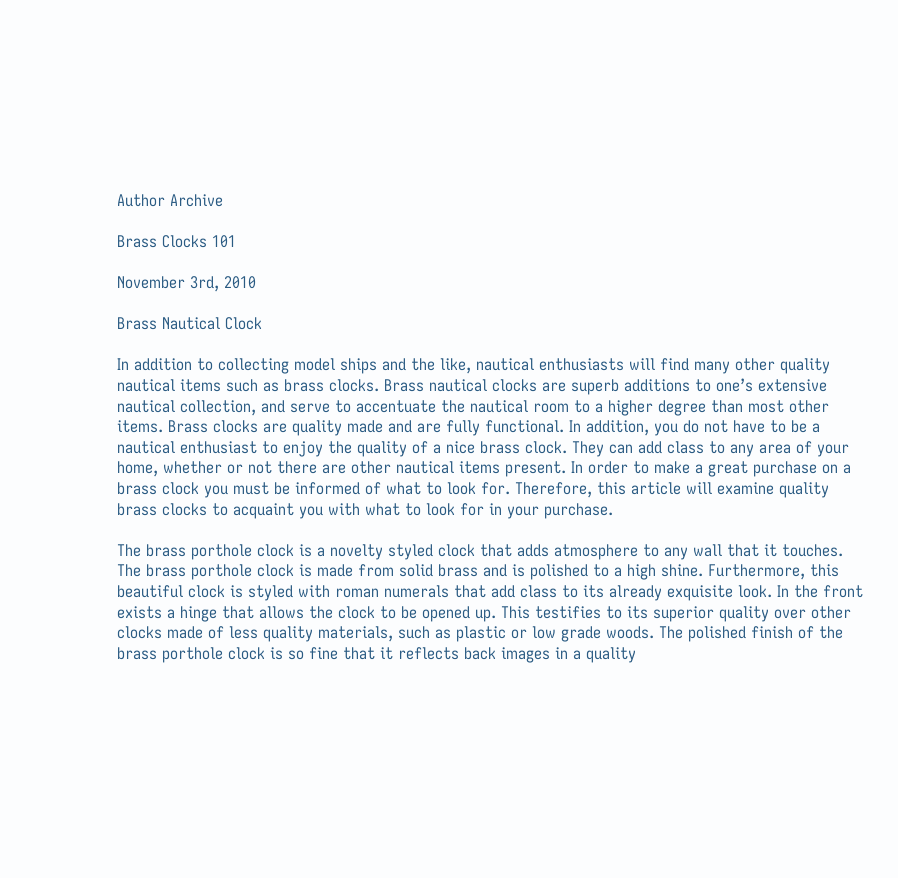Author Archive

Brass Clocks 101

November 3rd, 2010

Brass Nautical Clock

In addition to collecting model ships and the like, nautical enthusiasts will find many other quality nautical items such as brass clocks. Brass nautical clocks are superb additions to one’s extensive nautical collection, and serve to accentuate the nautical room to a higher degree than most other items. Brass clocks are quality made and are fully functional. In addition, you do not have to be a nautical enthusiast to enjoy the quality of a nice brass clock. They can add class to any area of your home, whether or not there are other nautical items present. In order to make a great purchase on a brass clock you must be informed of what to look for. Therefore, this article will examine quality brass clocks to acquaint you with what to look for in your purchase.

The brass porthole clock is a novelty styled clock that adds atmosphere to any wall that it touches. The brass porthole clock is made from solid brass and is polished to a high shine. Furthermore, this beautiful clock is styled with roman numerals that add class to its already exquisite look. In the front exists a hinge that allows the clock to be opened up. This testifies to its superior quality over other clocks made of less quality materials, such as plastic or low grade woods. The polished finish of the brass porthole clock is so fine that it reflects back images in a quality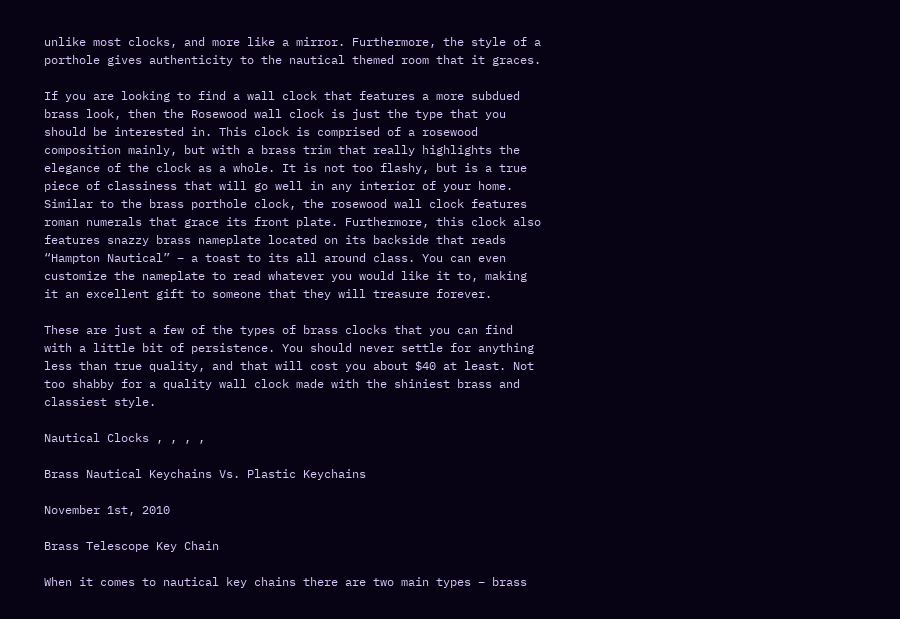unlike most clocks, and more like a mirror. Furthermore, the style of a porthole gives authenticity to the nautical themed room that it graces.

If you are looking to find a wall clock that features a more subdued brass look, then the Rosewood wall clock is just the type that you should be interested in. This clock is comprised of a rosewood composition mainly, but with a brass trim that really highlights the elegance of the clock as a whole. It is not too flashy, but is a true piece of classiness that will go well in any interior of your home. Similar to the brass porthole clock, the rosewood wall clock features roman numerals that grace its front plate. Furthermore, this clock also features snazzy brass nameplate located on its backside that reads “Hampton Nautical” – a toast to its all around class. You can even customize the nameplate to read whatever you would like it to, making it an excellent gift to someone that they will treasure forever.

These are just a few of the types of brass clocks that you can find with a little bit of persistence. You should never settle for anything less than true quality, and that will cost you about $40 at least. Not too shabby for a quality wall clock made with the shiniest brass and classiest style.

Nautical Clocks , , , ,

Brass Nautical Keychains Vs. Plastic Keychains

November 1st, 2010

Brass Telescope Key Chain

When it comes to nautical key chains there are two main types – brass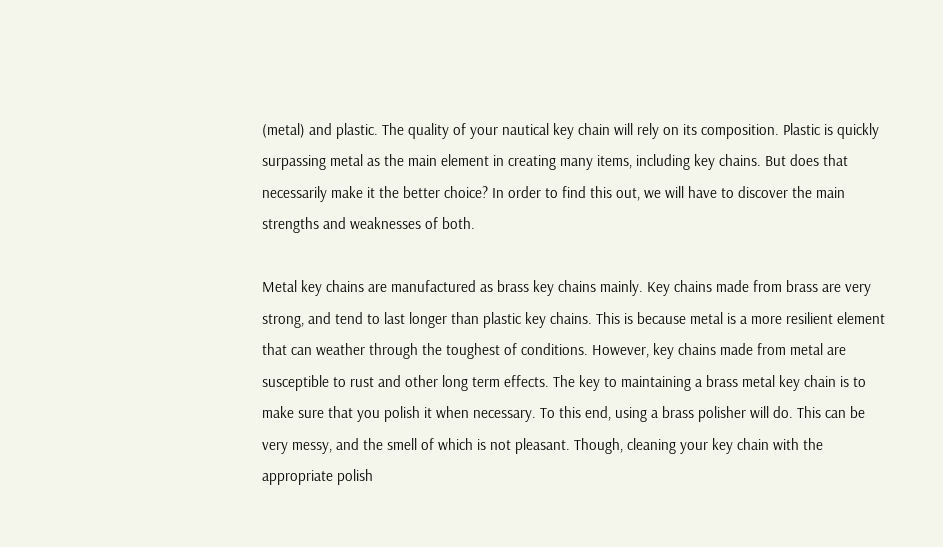(metal) and plastic. The quality of your nautical key chain will rely on its composition. Plastic is quickly surpassing metal as the main element in creating many items, including key chains. But does that necessarily make it the better choice? In order to find this out, we will have to discover the main strengths and weaknesses of both.

Metal key chains are manufactured as brass key chains mainly. Key chains made from brass are very strong, and tend to last longer than plastic key chains. This is because metal is a more resilient element that can weather through the toughest of conditions. However, key chains made from metal are susceptible to rust and other long term effects. The key to maintaining a brass metal key chain is to make sure that you polish it when necessary. To this end, using a brass polisher will do. This can be very messy, and the smell of which is not pleasant. Though, cleaning your key chain with the appropriate polish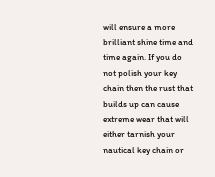will ensure a more brilliant shine time and time again. If you do not polish your key chain then the rust that builds up can cause extreme wear that will either tarnish your nautical key chain or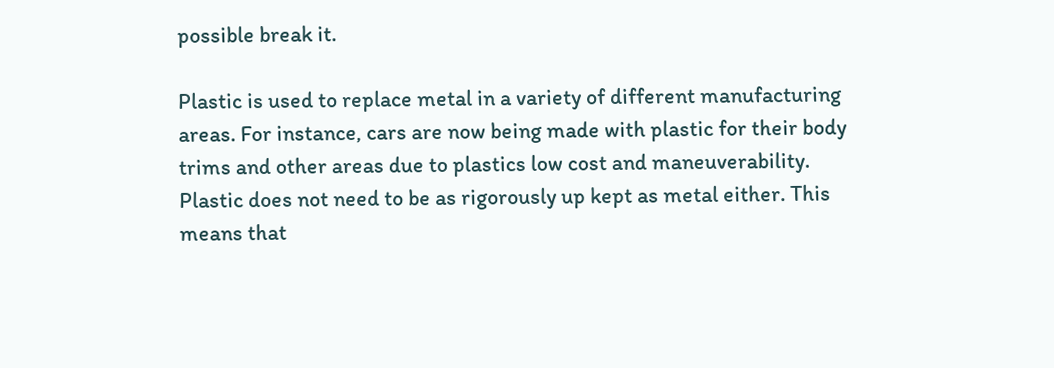possible break it.

Plastic is used to replace metal in a variety of different manufacturing areas. For instance, cars are now being made with plastic for their body trims and other areas due to plastics low cost and maneuverability. Plastic does not need to be as rigorously up kept as metal either. This means that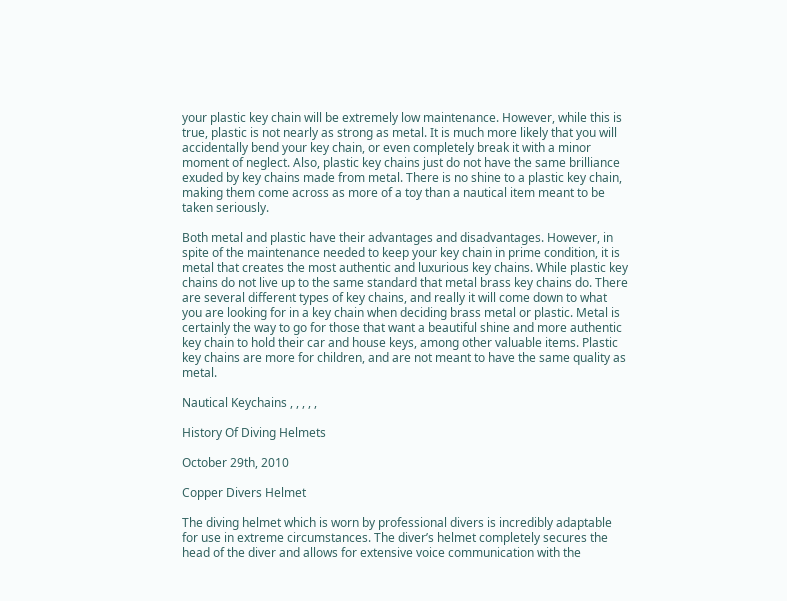your plastic key chain will be extremely low maintenance. However, while this is true, plastic is not nearly as strong as metal. It is much more likely that you will accidentally bend your key chain, or even completely break it with a minor moment of neglect. Also, plastic key chains just do not have the same brilliance exuded by key chains made from metal. There is no shine to a plastic key chain, making them come across as more of a toy than a nautical item meant to be taken seriously.

Both metal and plastic have their advantages and disadvantages. However, in spite of the maintenance needed to keep your key chain in prime condition, it is metal that creates the most authentic and luxurious key chains. While plastic key chains do not live up to the same standard that metal brass key chains do. There are several different types of key chains, and really it will come down to what you are looking for in a key chain when deciding brass metal or plastic. Metal is certainly the way to go for those that want a beautiful shine and more authentic key chain to hold their car and house keys, among other valuable items. Plastic key chains are more for children, and are not meant to have the same quality as metal.

Nautical Keychains , , , , ,

History Of Diving Helmets

October 29th, 2010

Copper Divers Helmet

The diving helmet which is worn by professional divers is incredibly adaptable for use in extreme circumstances. The diver’s helmet completely secures the head of the diver and allows for extensive voice communication with the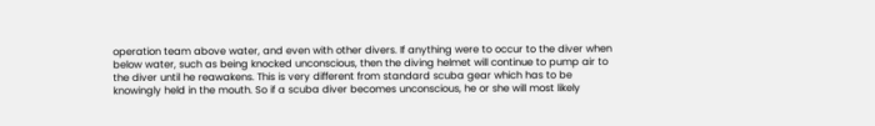operation team above water, and even with other divers. If anything were to occur to the diver when below water, such as being knocked unconscious, then the diving helmet will continue to pump air to the diver until he reawakens. This is very different from standard scuba gear which has to be knowingly held in the mouth. So if a scuba diver becomes unconscious, he or she will most likely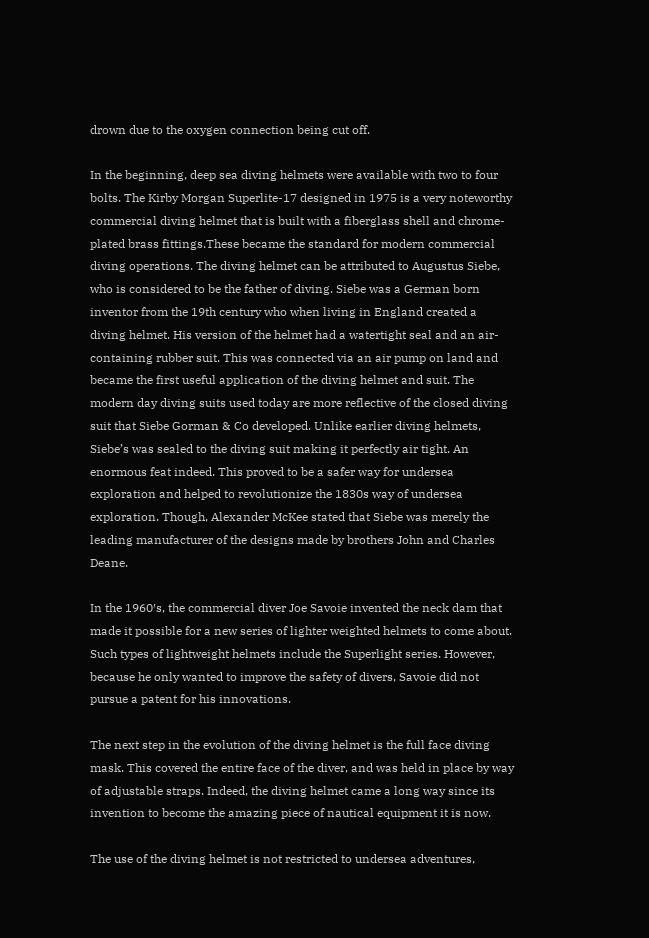drown due to the oxygen connection being cut off.

In the beginning, deep sea diving helmets were available with two to four bolts. The Kirby Morgan Superlite-17 designed in 1975 is a very noteworthy commercial diving helmet that is built with a fiberglass shell and chrome-plated brass fittings.These became the standard for modern commercial diving operations. The diving helmet can be attributed to Augustus Siebe, who is considered to be the father of diving. Siebe was a German born inventor from the 19th century who when living in England created a diving helmet. His version of the helmet had a watertight seal and an air-containing rubber suit. This was connected via an air pump on land and became the first useful application of the diving helmet and suit. The modern day diving suits used today are more reflective of the closed diving suit that Siebe Gorman & Co developed. Unlike earlier diving helmets, Siebe’s was sealed to the diving suit making it perfectly air tight. An enormous feat indeed. This proved to be a safer way for undersea exploration and helped to revolutionize the 1830s way of undersea exploration. Though, Alexander McKee stated that Siebe was merely the leading manufacturer of the designs made by brothers John and Charles Deane.

In the 1960′s, the commercial diver Joe Savoie invented the neck dam that made it possible for a new series of lighter weighted helmets to come about. Such types of lightweight helmets include the Superlight series. However, because he only wanted to improve the safety of divers, Savoie did not pursue a patent for his innovations.

The next step in the evolution of the diving helmet is the full face diving mask. This covered the entire face of the diver, and was held in place by way of adjustable straps. Indeed, the diving helmet came a long way since its invention to become the amazing piece of nautical equipment it is now.

The use of the diving helmet is not restricted to undersea adventures,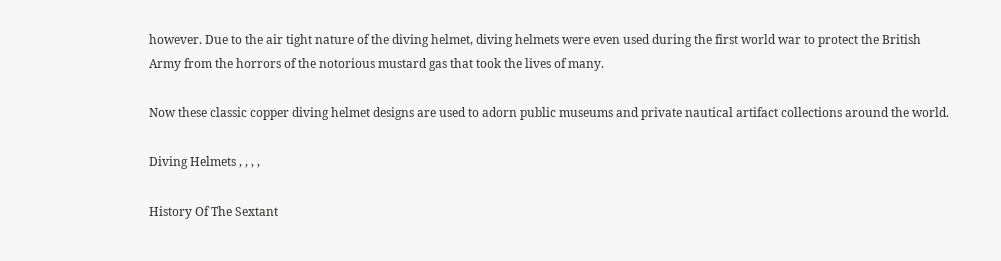however. Due to the air tight nature of the diving helmet, diving helmets were even used during the first world war to protect the British Army from the horrors of the notorious mustard gas that took the lives of many.

Now these classic copper diving helmet designs are used to adorn public museums and private nautical artifact collections around the world.

Diving Helmets , , , ,

History Of The Sextant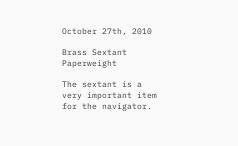October 27th, 2010

Brass Sextant Paperweight

The sextant is a very important item for the navigator.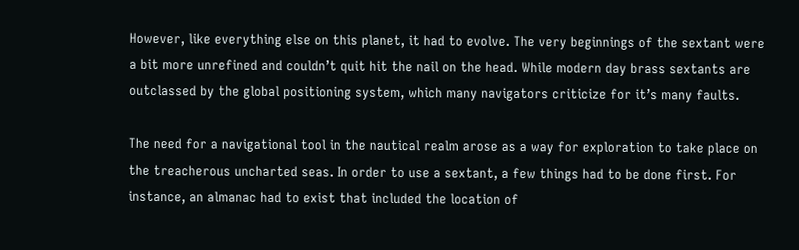However, like everything else on this planet, it had to evolve. The very beginnings of the sextant were a bit more unrefined and couldn’t quit hit the nail on the head. While modern day brass sextants are outclassed by the global positioning system, which many navigators criticize for it’s many faults.

The need for a navigational tool in the nautical realm arose as a way for exploration to take place on the treacherous uncharted seas. In order to use a sextant, a few things had to be done first. For instance, an almanac had to exist that included the location of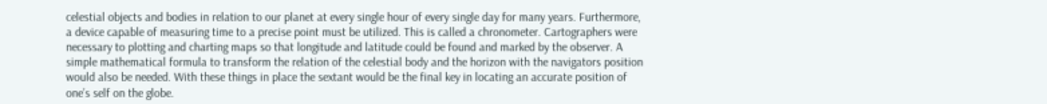celestial objects and bodies in relation to our planet at every single hour of every single day for many years. Furthermore, a device capable of measuring time to a precise point must be utilized. This is called a chronometer. Cartographers were necessary to plotting and charting maps so that longitude and latitude could be found and marked by the observer. A simple mathematical formula to transform the relation of the celestial body and the horizon with the navigators position would also be needed. With these things in place the sextant would be the final key in locating an accurate position of one’s self on the globe.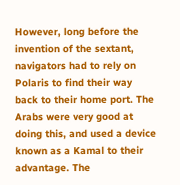However, long before the invention of the sextant, navigators had to rely on Polaris to find their way back to their home port. The Arabs were very good at doing this, and used a device known as a Kamal to their advantage. The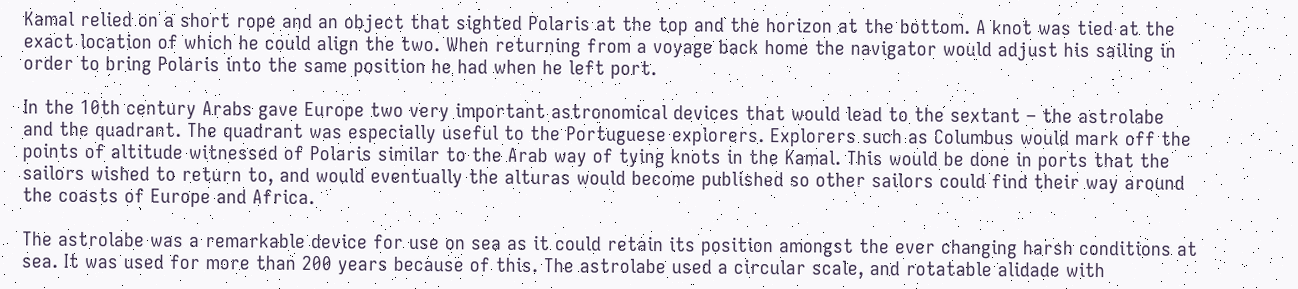Kamal relied on a short rope and an object that sighted Polaris at the top and the horizon at the bottom. A knot was tied at the exact location of which he could align the two. When returning from a voyage back home the navigator would adjust his sailing in order to bring Polaris into the same position he had when he left port.

In the 10th century Arabs gave Europe two very important astronomical devices that would lead to the sextant – the astrolabe and the quadrant. The quadrant was especially useful to the Portuguese explorers. Explorers such as Columbus would mark off the points of altitude witnessed of Polaris similar to the Arab way of tying knots in the Kamal. This would be done in ports that the sailors wished to return to, and would eventually the alturas would become published so other sailors could find their way around the coasts of Europe and Africa.

The astrolabe was a remarkable device for use on sea as it could retain its position amongst the ever changing harsh conditions at sea. It was used for more than 200 years because of this. The astrolabe used a circular scale, and rotatable alidade with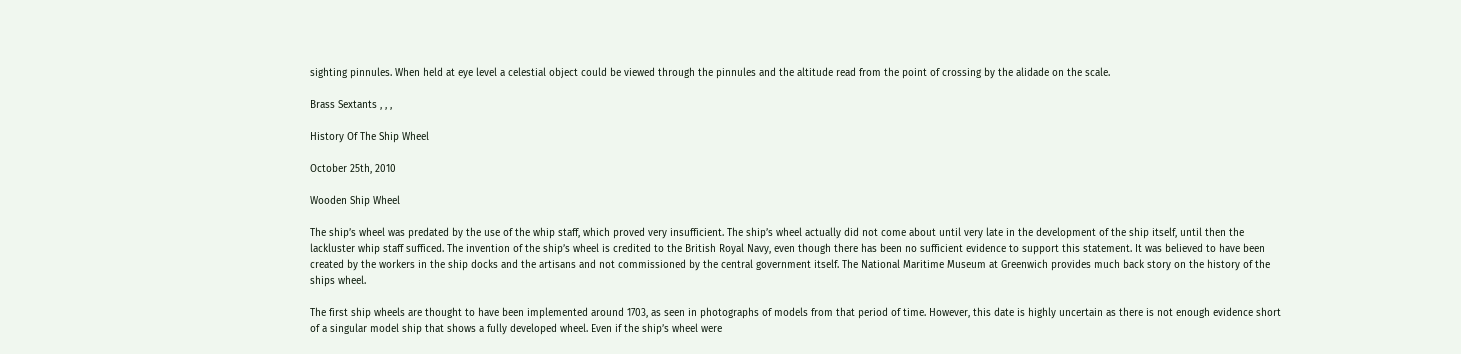sighting pinnules. When held at eye level a celestial object could be viewed through the pinnules and the altitude read from the point of crossing by the alidade on the scale.

Brass Sextants , , ,

History Of The Ship Wheel

October 25th, 2010

Wooden Ship Wheel

The ship’s wheel was predated by the use of the whip staff, which proved very insufficient. The ship’s wheel actually did not come about until very late in the development of the ship itself, until then the lackluster whip staff sufficed. The invention of the ship’s wheel is credited to the British Royal Navy, even though there has been no sufficient evidence to support this statement. It was believed to have been created by the workers in the ship docks and the artisans and not commissioned by the central government itself. The National Maritime Museum at Greenwich provides much back story on the history of the ships wheel.

The first ship wheels are thought to have been implemented around 1703, as seen in photographs of models from that period of time. However, this date is highly uncertain as there is not enough evidence short of a singular model ship that shows a fully developed wheel. Even if the ship’s wheel were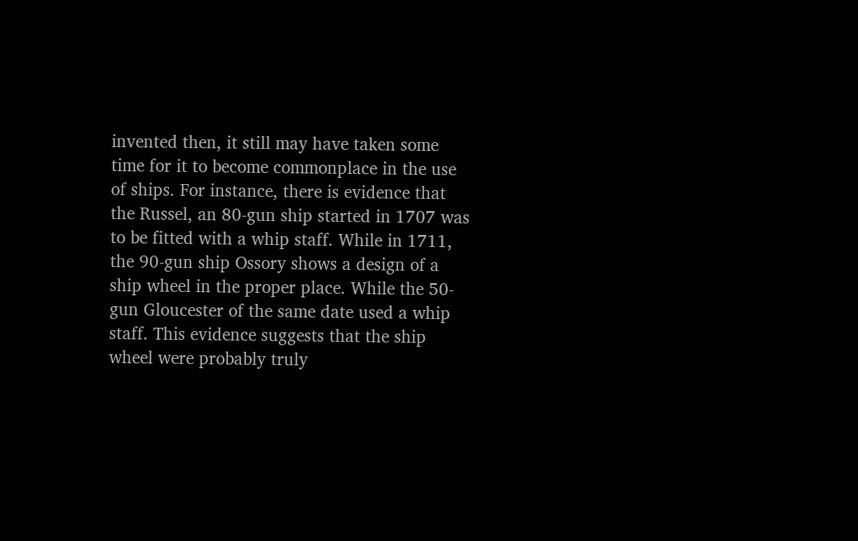invented then, it still may have taken some time for it to become commonplace in the use of ships. For instance, there is evidence that the Russel, an 80-gun ship started in 1707 was to be fitted with a whip staff. While in 1711, the 90-gun ship Ossory shows a design of a ship wheel in the proper place. While the 50-gun Gloucester of the same date used a whip staff. This evidence suggests that the ship wheel were probably truly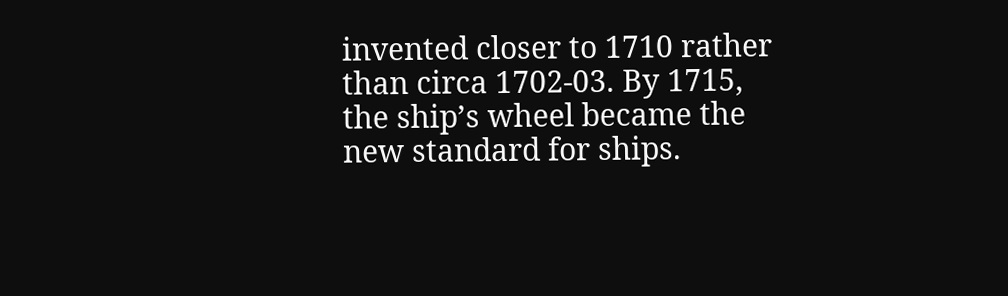invented closer to 1710 rather than circa 1702-03. By 1715, the ship’s wheel became the new standard for ships.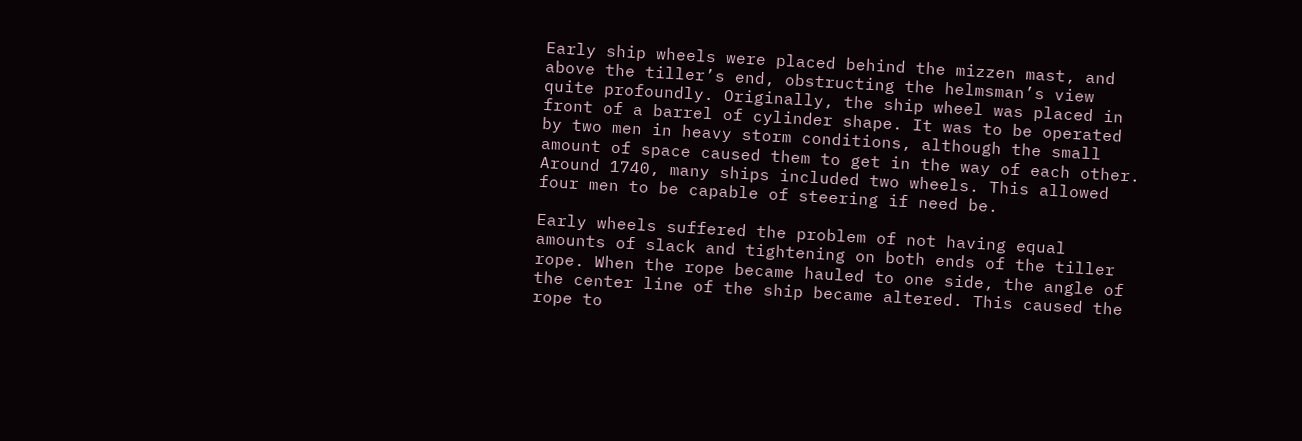Early ship wheels were placed behind the mizzen mast, and above the tiller’s end, obstructing the helmsman’s view quite profoundly. Originally, the ship wheel was placed in front of a barrel of cylinder shape. It was to be operated by two men in heavy storm conditions, although the small amount of space caused them to get in the way of each other. Around 1740, many ships included two wheels. This allowed four men to be capable of steering if need be.

Early wheels suffered the problem of not having equal amounts of slack and tightening on both ends of the tiller rope. When the rope became hauled to one side, the angle of the center line of the ship became altered. This caused the rope to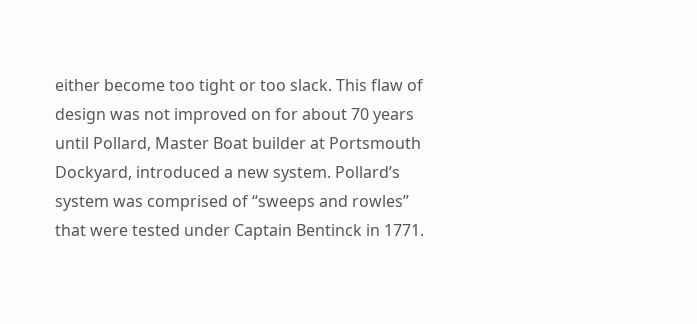either become too tight or too slack. This flaw of design was not improved on for about 70 years until Pollard, Master Boat builder at Portsmouth Dockyard, introduced a new system. Pollard’s system was comprised of “sweeps and rowles” that were tested under Captain Bentinck in 1771.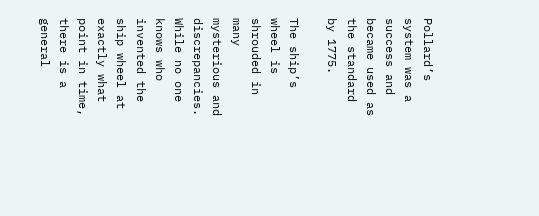Pollard’s system was a success and became used as the standard by 1775.

The ship’s wheel is shrouded in many mysterious and discrepancies. While no one knows who invented the ship wheel at exactly what point in time, there is a general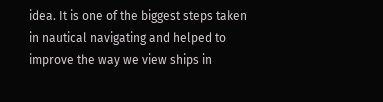idea. It is one of the biggest steps taken in nautical navigating and helped to improve the way we view ships in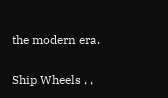the modern era.

Ship Wheels , ,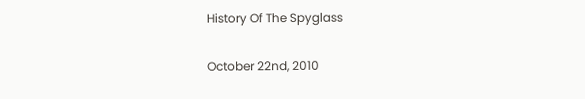History Of The Spyglass

October 22nd, 2010